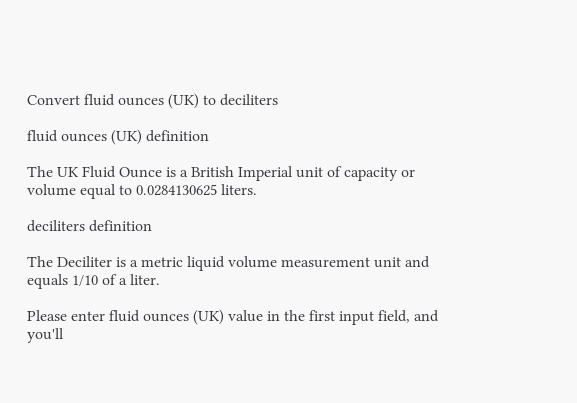Convert fluid ounces (UK) to deciliters

fluid ounces (UK) definition

The UK Fluid Ounce is a British Imperial unit of capacity or volume equal to 0.0284130625 liters.

deciliters definition

The Deciliter is a metric liquid volume measurement unit and equals 1/10 of a liter.

Please enter fluid ounces (UK) value in the first input field, and you'll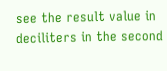see the result value in deciliters in the second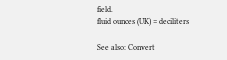field.
fluid ounces (UK) = deciliters

See also: Convert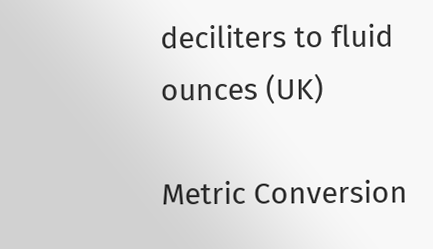deciliters to fluid ounces (UK)

Metric Conversion